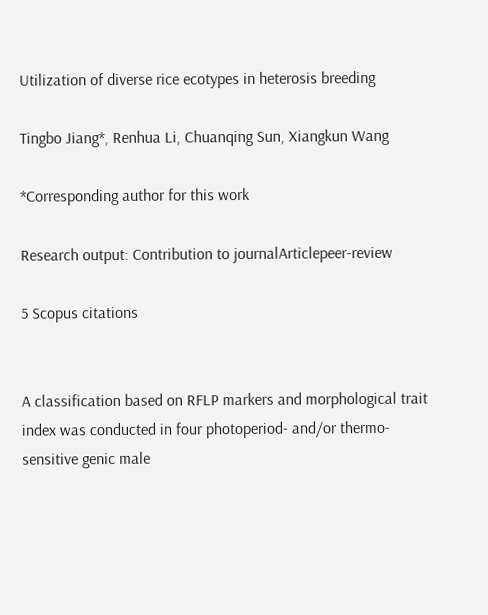Utilization of diverse rice ecotypes in heterosis breeding

Tingbo Jiang*, Renhua Li, Chuanqing Sun, Xiangkun Wang

*Corresponding author for this work

Research output: Contribution to journalArticlepeer-review

5 Scopus citations


A classification based on RFLP markers and morphological trait index was conducted in four photoperiod- and/or thermo-sensitive genic male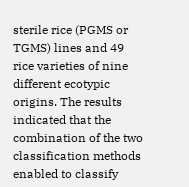sterile rice (PGMS or TGMS) lines and 49 rice varieties of nine different ecotypic origins. The results indicated that the combination of the two classification methods enabled to classify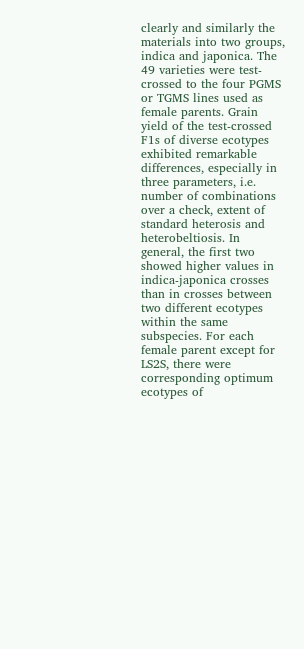clearly and similarly the materials into two groups, indica and japonica. The 49 varieties were test-crossed to the four PGMS or TGMS lines used as female parents. Grain yield of the test-crossed F1s of diverse ecotypes exhibited remarkable differences, especially in three parameters, i.e. number of combinations over a check, extent of standard heterosis and heterobeltiosis. In general, the first two showed higher values in indica-japonica crosses than in crosses between two different ecotypes within the same subspecies. For each female parent except for LS2S, there were corresponding optimum ecotypes of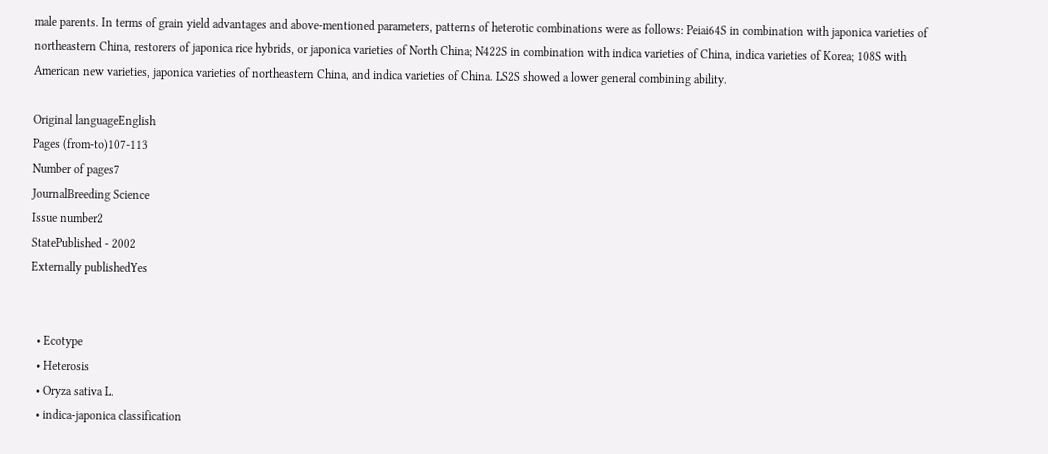male parents. In terms of grain yield advantages and above-mentioned parameters, patterns of heterotic combinations were as follows: Peiai64S in combination with japonica varieties of northeastern China, restorers of japonica rice hybrids, or japonica varieties of North China; N422S in combination with indica varieties of China, indica varieties of Korea; 108S with American new varieties, japonica varieties of northeastern China, and indica varieties of China. LS2S showed a lower general combining ability.

Original languageEnglish
Pages (from-to)107-113
Number of pages7
JournalBreeding Science
Issue number2
StatePublished - 2002
Externally publishedYes


  • Ecotype
  • Heterosis
  • Oryza sativa L.
  • indica-japonica classification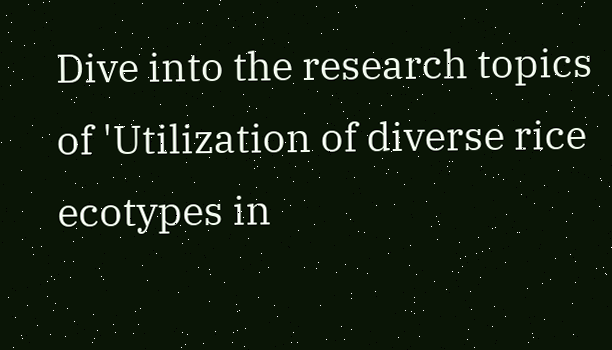Dive into the research topics of 'Utilization of diverse rice ecotypes in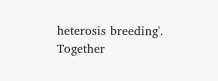heterosis breeding'. Together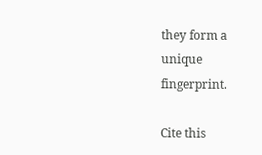they form a unique fingerprint.

Cite this